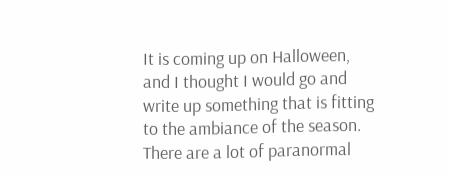It is coming up on Halloween, and I thought I would go and write up something that is fitting to the ambiance of the season. There are a lot of paranormal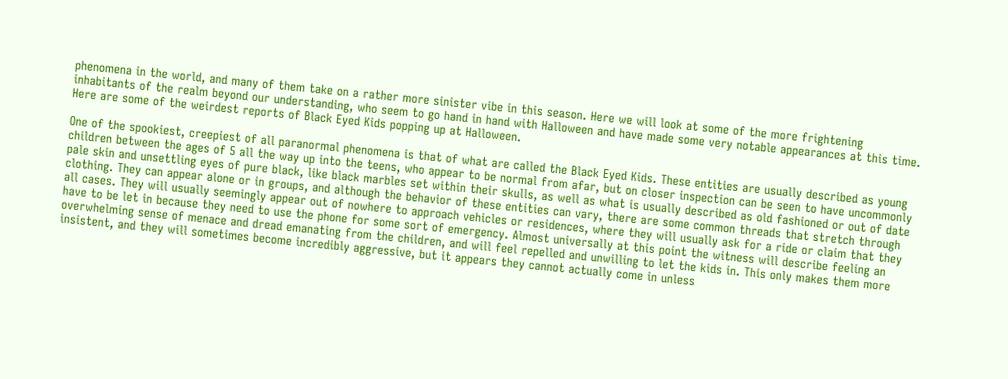phenomena in the world, and many of them take on a rather more sinister vibe in this season. Here we will look at some of the more frightening inhabitants of the realm beyond our understanding, who seem to go hand in hand with Halloween and have made some very notable appearances at this time. Here are some of the weirdest reports of Black Eyed Kids popping up at Halloween.

One of the spookiest, creepiest of all paranormal phenomena is that of what are called the Black Eyed Kids. These entities are usually described as young children between the ages of 5 all the way up into the teens, who appear to be normal from afar, but on closer inspection can be seen to have uncommonly pale skin and unsettling eyes of pure black, like black marbles set within their skulls, as well as what is usually described as old fashioned or out of date clothing. They can appear alone or in groups, and although the behavior of these entities can vary, there are some common threads that stretch through all cases. They will usually seemingly appear out of nowhere to approach vehicles or residences, where they will usually ask for a ride or claim that they have to be let in because they need to use the phone for some sort of emergency. Almost universally at this point the witness will describe feeling an overwhelming sense of menace and dread emanating from the children, and will feel repelled and unwilling to let the kids in. This only makes them more insistent, and they will sometimes become incredibly aggressive, but it appears they cannot actually come in unless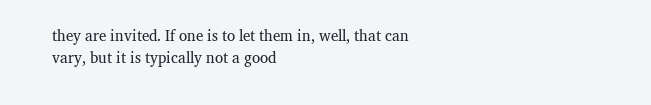they are invited. If one is to let them in, well, that can vary, but it is typically not a good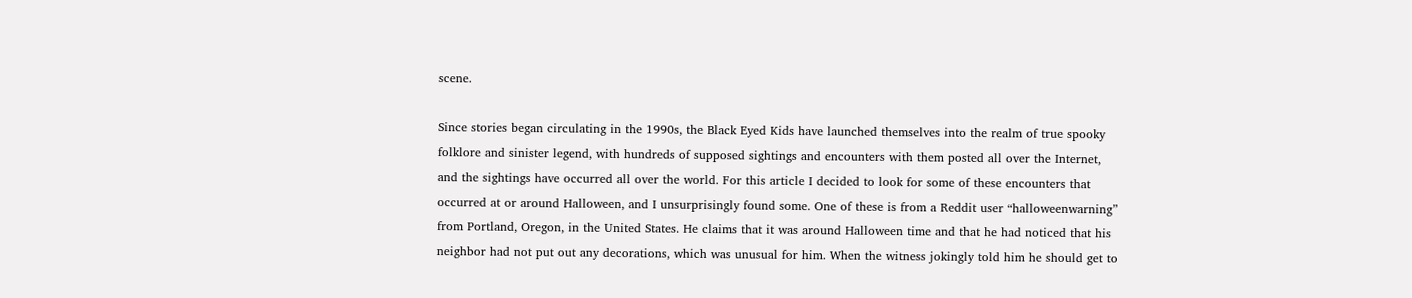scene.

Since stories began circulating in the 1990s, the Black Eyed Kids have launched themselves into the realm of true spooky folklore and sinister legend, with hundreds of supposed sightings and encounters with them posted all over the Internet, and the sightings have occurred all over the world. For this article I decided to look for some of these encounters that occurred at or around Halloween, and I unsurprisingly found some. One of these is from a Reddit user “halloweenwarning” from Portland, Oregon, in the United States. He claims that it was around Halloween time and that he had noticed that his neighbor had not put out any decorations, which was unusual for him. When the witness jokingly told him he should get to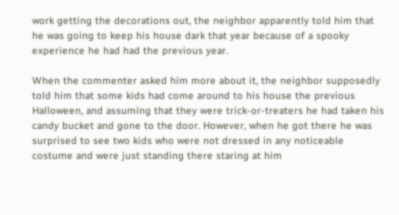work getting the decorations out, the neighbor apparently told him that he was going to keep his house dark that year because of a spooky experience he had had the previous year.

When the commenter asked him more about it, the neighbor supposedly told him that some kids had come around to his house the previous Halloween, and assuming that they were trick-or-treaters he had taken his candy bucket and gone to the door. However, when he got there he was surprised to see two kids who were not dressed in any noticeable costume and were just standing there staring at him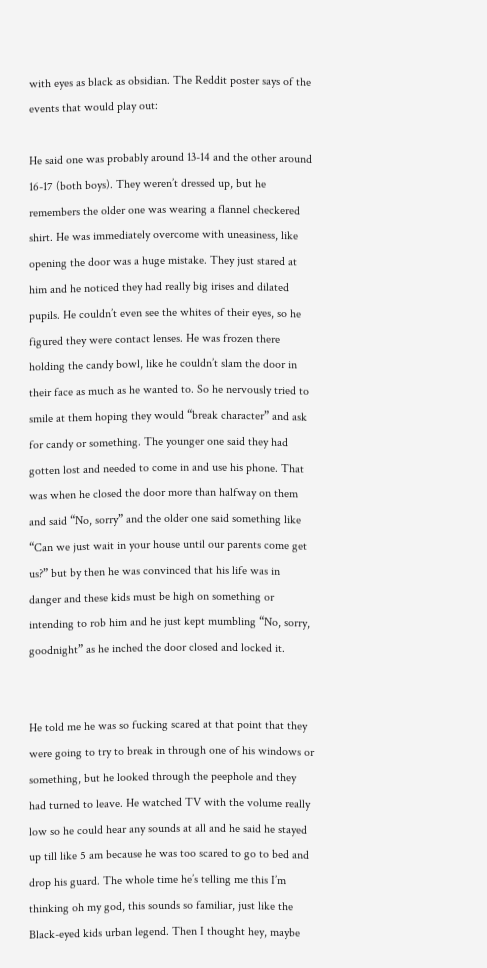with eyes as black as obsidian. The Reddit poster says of the events that would play out:

He said one was probably around 13-14 and the other around 16-17 (both boys). They weren’t dressed up, but he remembers the older one was wearing a flannel checkered shirt. He was immediately overcome with uneasiness, like opening the door was a huge mistake. They just stared at him and he noticed they had really big irises and dilated pupils. He couldn’t even see the whites of their eyes, so he figured they were contact lenses. He was frozen there holding the candy bowl, like he couldn’t slam the door in their face as much as he wanted to. So he nervously tried to smile at them hoping they would “break character” and ask for candy or something. The younger one said they had gotten lost and needed to come in and use his phone. That was when he closed the door more than halfway on them and said “No, sorry” and the older one said something like “Can we just wait in your house until our parents come get us?” but by then he was convinced that his life was in danger and these kids must be high on something or intending to rob him and he just kept mumbling “No, sorry, goodnight” as he inched the door closed and locked it.


He told me he was so fucking scared at that point that they were going to try to break in through one of his windows or something, but he looked through the peephole and they had turned to leave. He watched TV with the volume really low so he could hear any sounds at all and he said he stayed up till like 5 am because he was too scared to go to bed and drop his guard. The whole time he’s telling me this I’m thinking oh my god, this sounds so familiar, just like the Black-eyed kids urban legend. Then I thought hey, maybe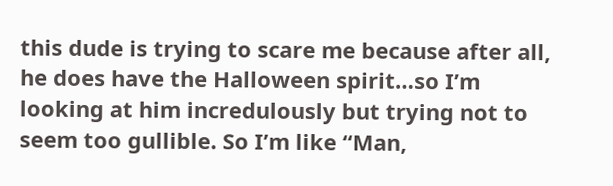this dude is trying to scare me because after all, he does have the Halloween spirit…so I’m looking at him incredulously but trying not to seem too gullible. So I’m like “Man,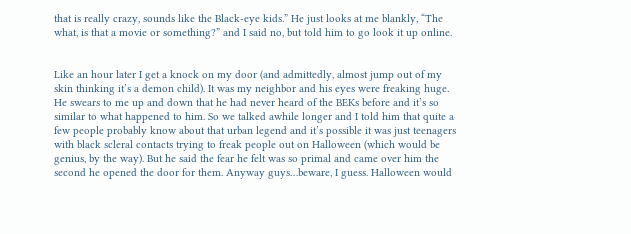that is really crazy, sounds like the Black-eye kids.” He just looks at me blankly, “The what, is that a movie or something?” and I said no, but told him to go look it up online.


Like an hour later I get a knock on my door (and admittedly, almost jump out of my skin thinking it’s a demon child). It was my neighbor and his eyes were freaking huge. He swears to me up and down that he had never heard of the BEKs before and it’s so similar to what happened to him. So we talked awhile longer and I told him that quite a few people probably know about that urban legend and it’s possible it was just teenagers with black scleral contacts trying to freak people out on Halloween (which would be genius, by the way). But he said the fear he felt was so primal and came over him the second he opened the door for them. Anyway guys…beware, I guess. Halloween would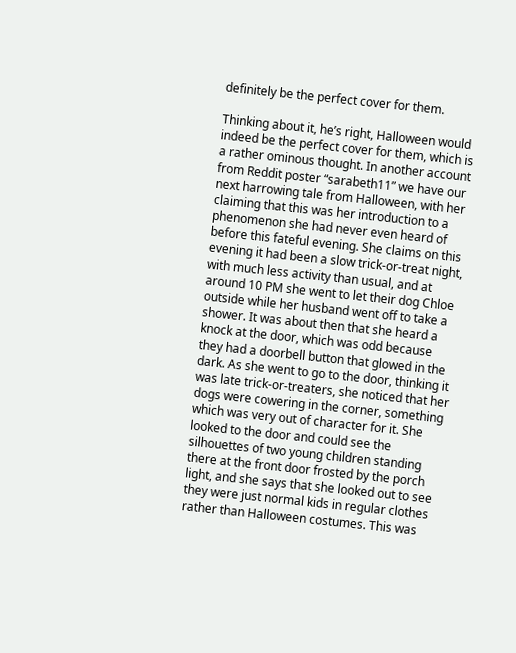definitely be the perfect cover for them.

Thinking about it, he’s right, Halloween would indeed be the perfect cover for them, which is a rather ominous thought. In another account from Reddit poster “sarabeth11” we have our next harrowing tale from Halloween, with her claiming that this was her introduction to a phenomenon she had never even heard of before this fateful evening. She claims on this evening it had been a slow trick-or-treat night, with much less activity than usual, and at around 10 PM she went to let their dog Chloe outside while her husband went off to take a shower. It was about then that she heard a knock at the door, which was odd because they had a doorbell button that glowed in the dark. As she went to go to the door, thinking it was late trick-or-treaters, she noticed that her dogs were cowering in the corner, something which was very out of character for it. She looked to the door and could see the silhouettes of two young children standing there at the front door frosted by the porch light, and she says that she looked out to see they were just normal kids in regular clothes rather than Halloween costumes. This was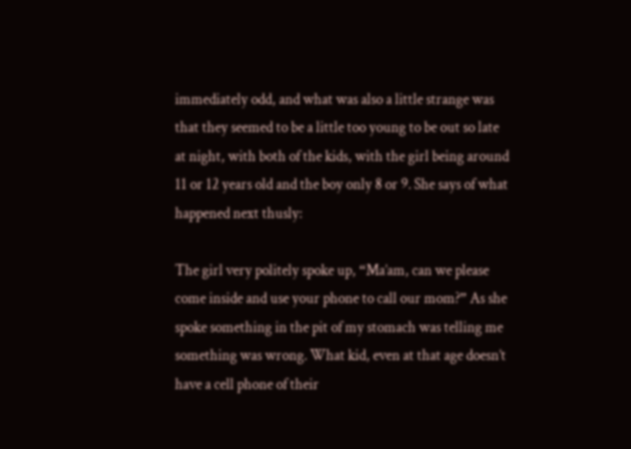immediately odd, and what was also a little strange was that they seemed to be a little too young to be out so late at night, with both of the kids, with the girl being around 11 or 12 years old and the boy only 8 or 9. She says of what happened next thusly:

The girl very politely spoke up, “Ma’am, can we please come inside and use your phone to call our mom?” As she spoke something in the pit of my stomach was telling me something was wrong. What kid, even at that age doesn’t have a cell phone of their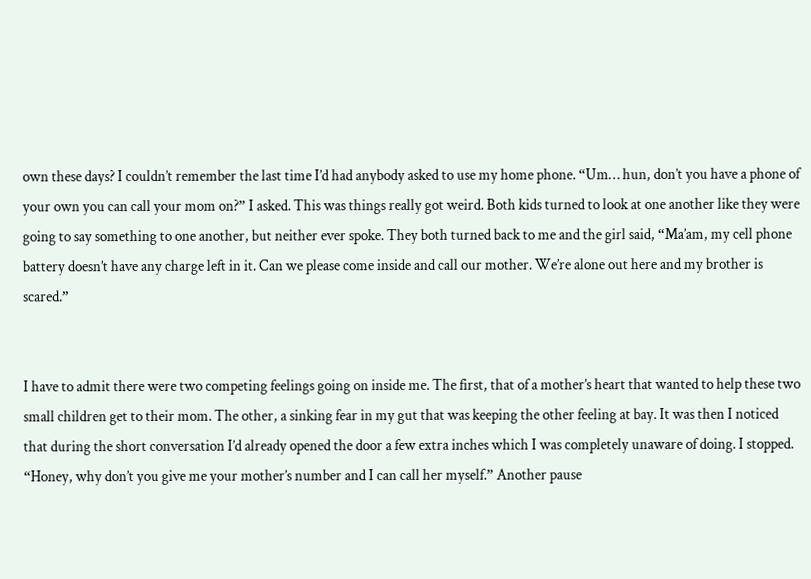own these days? I couldn’t remember the last time I’d had anybody asked to use my home phone. “Um… hun, don’t you have a phone of your own you can call your mom on?” I asked. This was things really got weird. Both kids turned to look at one another like they were going to say something to one another, but neither ever spoke. They both turned back to me and the girl said, “Ma’am, my cell phone battery doesn’t have any charge left in it. Can we please come inside and call our mother. We’re alone out here and my brother is scared.”


I have to admit there were two competing feelings going on inside me. The first, that of a mother’s heart that wanted to help these two small children get to their mom. The other, a sinking fear in my gut that was keeping the other feeling at bay. It was then I noticed that during the short conversation I’d already opened the door a few extra inches which I was completely unaware of doing. I stopped. “Honey, why don’t you give me your mother’s number and I can call her myself.” Another pause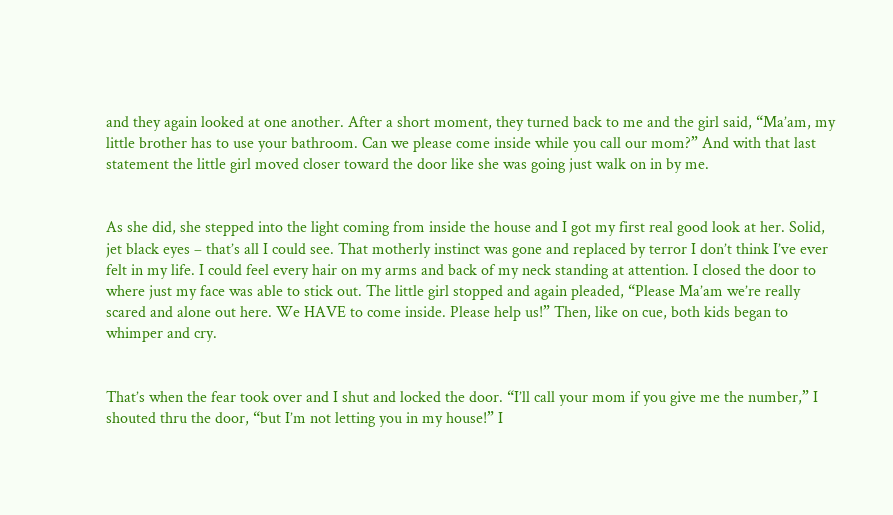and they again looked at one another. After a short moment, they turned back to me and the girl said, “Ma’am, my little brother has to use your bathroom. Can we please come inside while you call our mom?” And with that last statement the little girl moved closer toward the door like she was going just walk on in by me.


As she did, she stepped into the light coming from inside the house and I got my first real good look at her. Solid, jet black eyes – that’s all I could see. That motherly instinct was gone and replaced by terror I don’t think I’ve ever felt in my life. I could feel every hair on my arms and back of my neck standing at attention. I closed the door to where just my face was able to stick out. The little girl stopped and again pleaded, “Please Ma’am we’re really scared and alone out here. We HAVE to come inside. Please help us!” Then, like on cue, both kids began to whimper and cry.


That’s when the fear took over and I shut and locked the door. “I’ll call your mom if you give me the number,” I shouted thru the door, “but I’m not letting you in my house!” I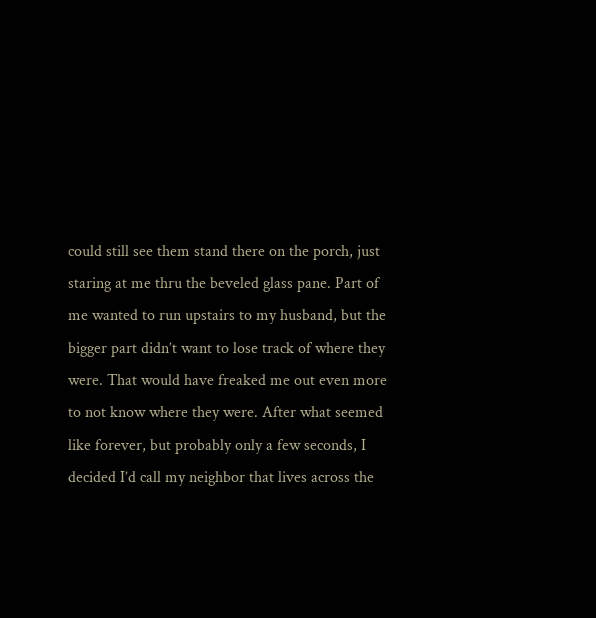could still see them stand there on the porch, just staring at me thru the beveled glass pane. Part of me wanted to run upstairs to my husband, but the bigger part didn’t want to lose track of where they were. That would have freaked me out even more to not know where they were. After what seemed like forever, but probably only a few seconds, I decided I’d call my neighbor that lives across the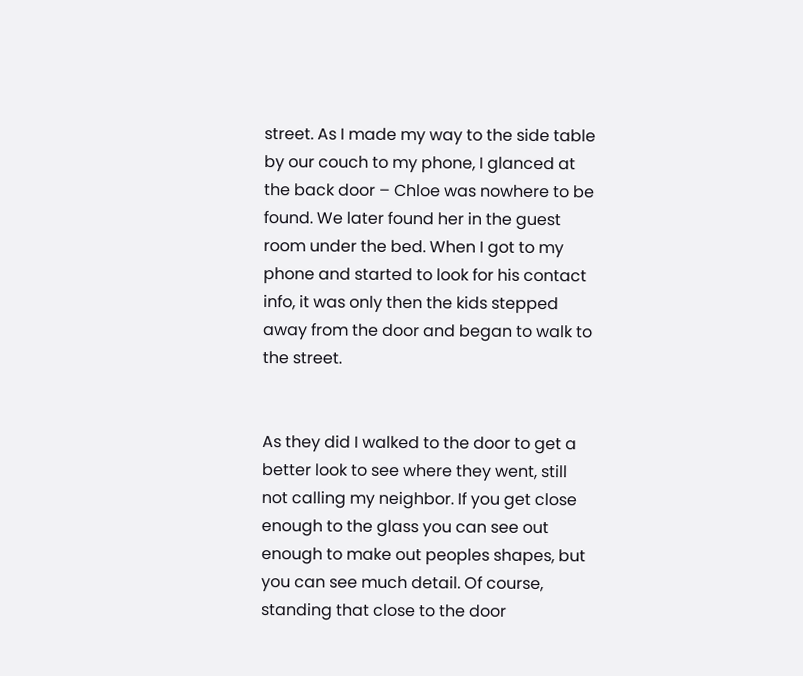street. As I made my way to the side table by our couch to my phone, I glanced at the back door – Chloe was nowhere to be found. We later found her in the guest room under the bed. When I got to my phone and started to look for his contact info, it was only then the kids stepped away from the door and began to walk to the street.


As they did I walked to the door to get a better look to see where they went, still not calling my neighbor. If you get close enough to the glass you can see out enough to make out peoples shapes, but you can see much detail. Of course, standing that close to the door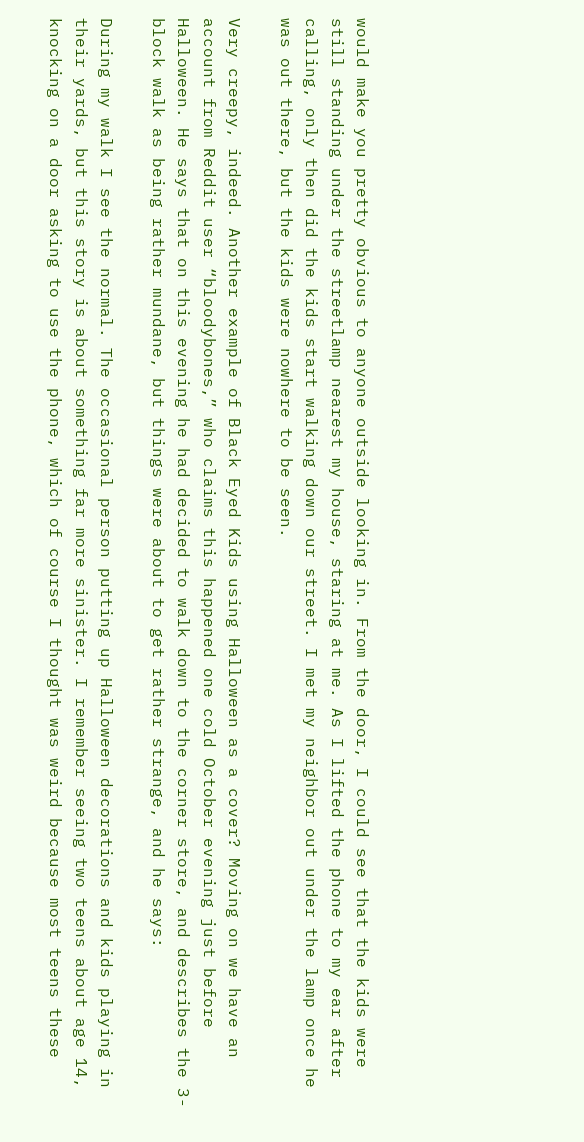would make you pretty obvious to anyone outside looking in. From the door, I could see that the kids were still standing under the streetlamp nearest my house, staring at me. As I lifted the phone to my ear after calling, only then did the kids start walking down our street. I met my neighbor out under the lamp once he was out there, but the kids were nowhere to be seen.

Very creepy, indeed. Another example of Black Eyed Kids using Halloween as a cover? Moving on we have an account from Reddit user “bloodybones,” who claims this happened one cold October evening just before Halloween. He says that on this evening he had decided to walk down to the corner store, and describes the 3-block walk as being rather mundane, but things were about to get rather strange, and he says:

During my walk I see the normal. The occasional person putting up Halloween decorations and kids playing in their yards, but this story is about something far more sinister. I remember seeing two teens about age 14, knocking on a door asking to use the phone, which of course I thought was weird because most teens these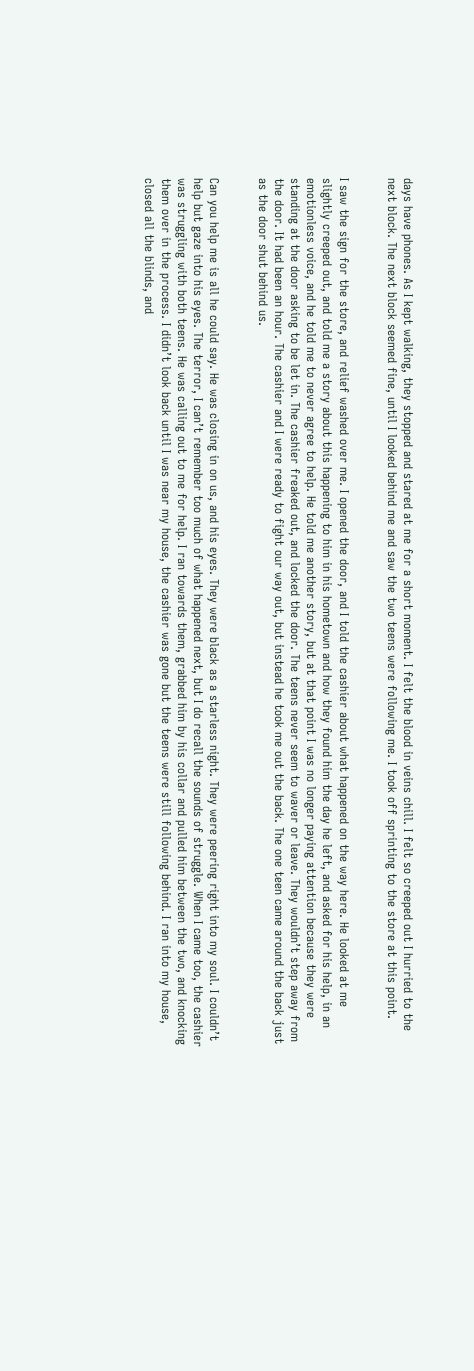days have phones. As I kept walking, they stopped and stared at me for a short moment. I felt the blood in veins chill. I felt so creeped out I hurried to the next block. The next block seemed fine, until I looked behind me and saw the two teens were following me. I took off sprinting to the store at this point.


I saw the sign for the store, and relief washed over me. I opened the door, and I told the cashier about what happened on the way here. He looked at me slightly creeped out, and told me a story about this happening to him in his hometown and how they found him the day he left, and asked for his help, in an emotionless voice, and he told me to never agree to help. He told me another story, but at that point I was no longer paying attention because they were standing at the door asking to be let in. The cashier freaked out, and locked the door. The teens never seem to waver or leave. They wouldn’t step away from the door. It had been an hour. The cashier and I were ready to fight our way out, but instead he took me out the back. The one teen came around the back just as the door shut behind us.


Can you help me is all he could say. He was closing in on us, and his eyes. They were black as a starless night. They were peering right into my soul. I couldn’t help but gaze into his eyes. The terror, I can’t remember too much of what happened next, but I do recall the sounds of struggle. When I came too, the cashier was struggling with both teens. He was calling out to me for help. I ran towards them, grabbed him by his collar and pulled him between the two, and knocking them over in the process. I didn’t look back until I was near my house, the cashier was gone but the teens were still following behind. I ran into my house, closed all the blinds, and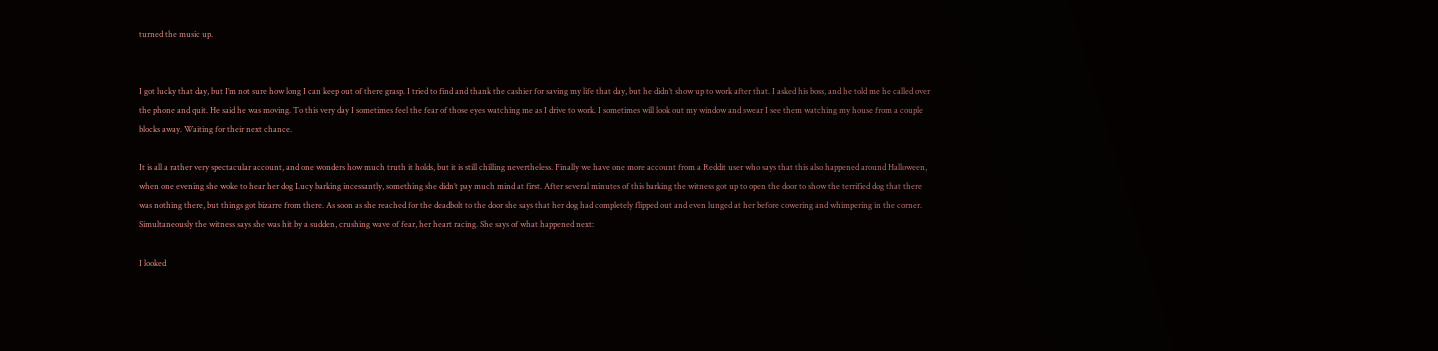turned the music up.


I got lucky that day, but I’m not sure how long I can keep out of there grasp. I tried to find and thank the cashier for saving my life that day, but he didn’t show up to work after that. I asked his boss, and he told me he called over the phone and quit. He said he was moving. To this very day I sometimes feel the fear of those eyes watching me as I drive to work. I sometimes will look out my window and swear I see them watching my house from a couple blocks away. Waiting for their next chance.

It is all a rather very spectacular account, and one wonders how much truth it holds, but it is still chilling nevertheless. Finally we have one more account from a Reddit user who says that this also happened around Halloween, when one evening she woke to hear her dog Lucy barking incessantly, something she didn’t pay much mind at first. After several minutes of this barking the witness got up to open the door to show the terrified dog that there was nothing there, but things got bizarre from there. As soon as she reached for the deadbolt to the door she says that her dog had completely flipped out and even lunged at her before cowering and whimpering in the corner. Simultaneously the witness says she was hit by a sudden, crushing wave of fear, her heart racing. She says of what happened next:

I looked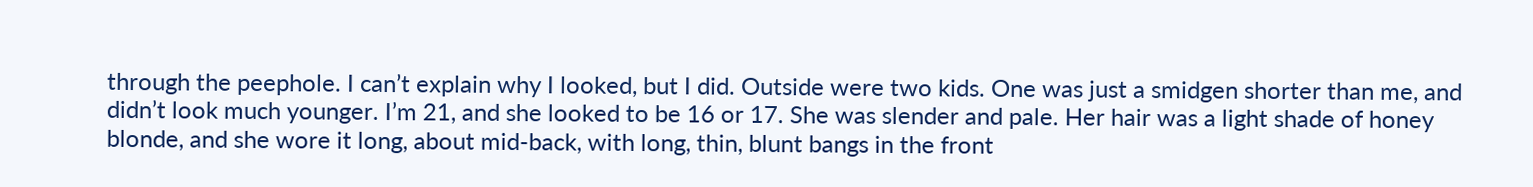through the peephole. I can’t explain why I looked, but I did. Outside were two kids. One was just a smidgen shorter than me, and didn’t look much younger. I’m 21, and she looked to be 16 or 17. She was slender and pale. Her hair was a light shade of honey blonde, and she wore it long, about mid-back, with long, thin, blunt bangs in the front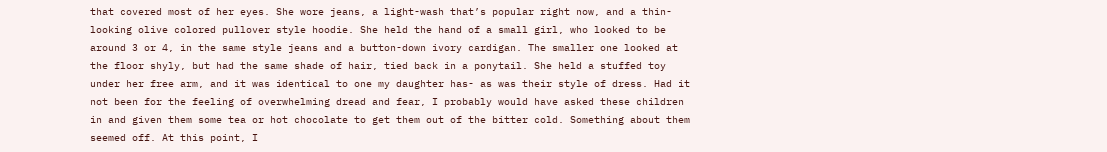that covered most of her eyes. She wore jeans, a light-wash that’s popular right now, and a thin-looking olive colored pullover style hoodie. She held the hand of a small girl, who looked to be around 3 or 4, in the same style jeans and a button-down ivory cardigan. The smaller one looked at the floor shyly, but had the same shade of hair, tied back in a ponytail. She held a stuffed toy under her free arm, and it was identical to one my daughter has- as was their style of dress. Had it not been for the feeling of overwhelming dread and fear, I probably would have asked these children in and given them some tea or hot chocolate to get them out of the bitter cold. Something about them seemed off. At this point, I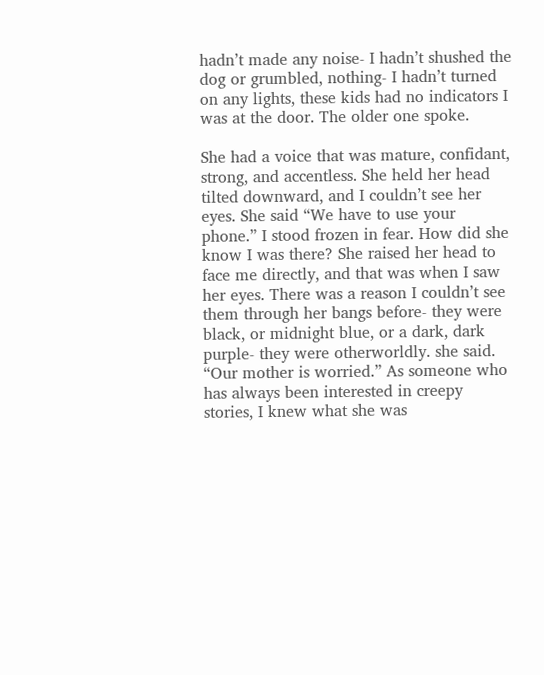hadn’t made any noise- I hadn’t shushed the dog or grumbled, nothing- I hadn’t turned on any lights, these kids had no indicators I was at the door. The older one spoke.

She had a voice that was mature, confidant, strong, and accentless. She held her head tilted downward, and I couldn’t see her eyes. She said “We have to use your phone.” I stood frozen in fear. How did she know I was there? She raised her head to face me directly, and that was when I saw her eyes. There was a reason I couldn’t see them through her bangs before- they were black, or midnight blue, or a dark, dark purple- they were otherworldly. she said. “Our mother is worried.” As someone who has always been interested in creepy stories, I knew what she was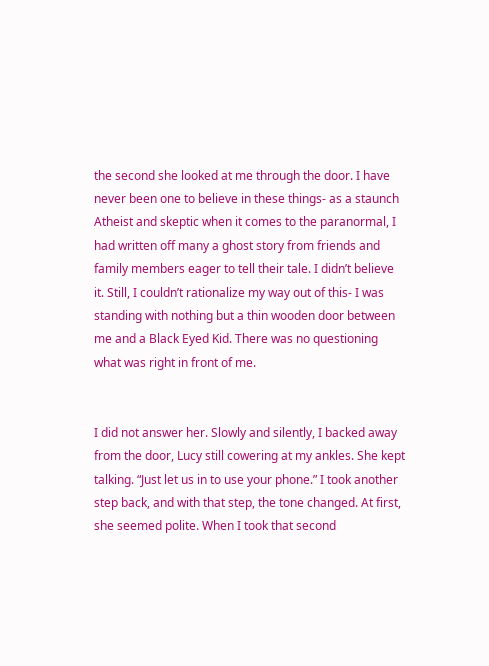the second she looked at me through the door. I have never been one to believe in these things- as a staunch Atheist and skeptic when it comes to the paranormal, I had written off many a ghost story from friends and family members eager to tell their tale. I didn’t believe it. Still, I couldn’t rationalize my way out of this- I was standing with nothing but a thin wooden door between me and a Black Eyed Kid. There was no questioning what was right in front of me.


I did not answer her. Slowly and silently, I backed away from the door, Lucy still cowering at my ankles. She kept talking. “Just let us in to use your phone.” I took another step back, and with that step, the tone changed. At first, she seemed polite. When I took that second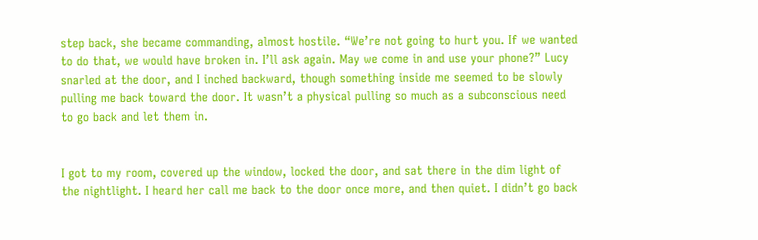step back, she became commanding, almost hostile. “We’re not going to hurt you. If we wanted to do that, we would have broken in. I’ll ask again. May we come in and use your phone?” Lucy snarled at the door, and I inched backward, though something inside me seemed to be slowly pulling me back toward the door. It wasn’t a physical pulling so much as a subconscious need to go back and let them in.


I got to my room, covered up the window, locked the door, and sat there in the dim light of the nightlight. I heard her call me back to the door once more, and then quiet. I didn’t go back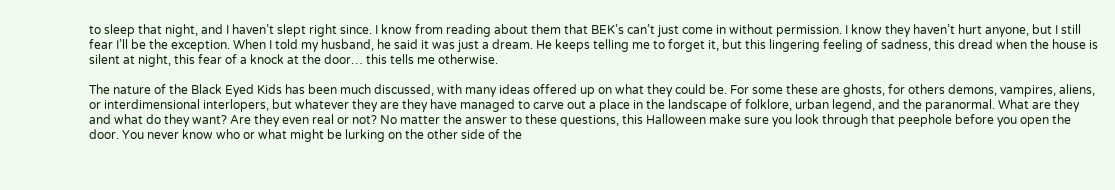to sleep that night, and I haven’t slept right since. I know from reading about them that BEK’s can’t just come in without permission. I know they haven’t hurt anyone, but I still fear I’ll be the exception. When I told my husband, he said it was just a dream. He keeps telling me to forget it, but this lingering feeling of sadness, this dread when the house is silent at night, this fear of a knock at the door… this tells me otherwise.

The nature of the Black Eyed Kids has been much discussed, with many ideas offered up on what they could be. For some these are ghosts, for others demons, vampires, aliens, or interdimensional interlopers, but whatever they are they have managed to carve out a place in the landscape of folklore, urban legend, and the paranormal. What are they and what do they want? Are they even real or not? No matter the answer to these questions, this Halloween make sure you look through that peephole before you open the door. You never know who or what might be lurking on the other side of the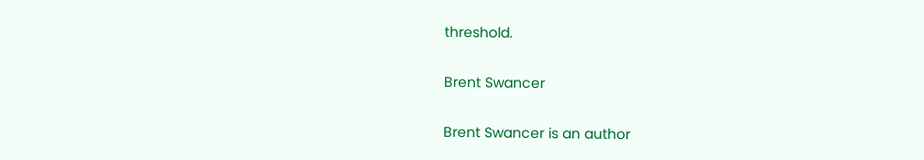threshold.

Brent Swancer

Brent Swancer is an author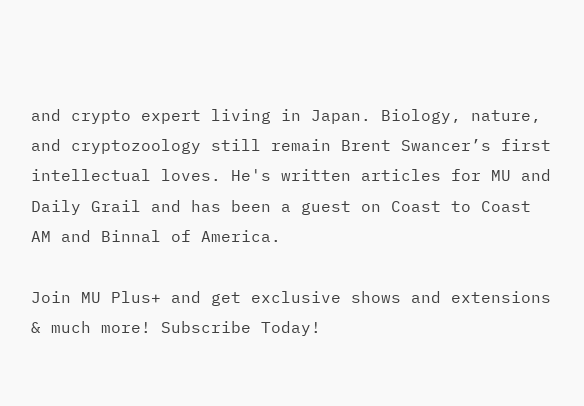and crypto expert living in Japan. Biology, nature, and cryptozoology still remain Brent Swancer’s first intellectual loves. He's written articles for MU and Daily Grail and has been a guest on Coast to Coast AM and Binnal of America.

Join MU Plus+ and get exclusive shows and extensions & much more! Subscribe Today!